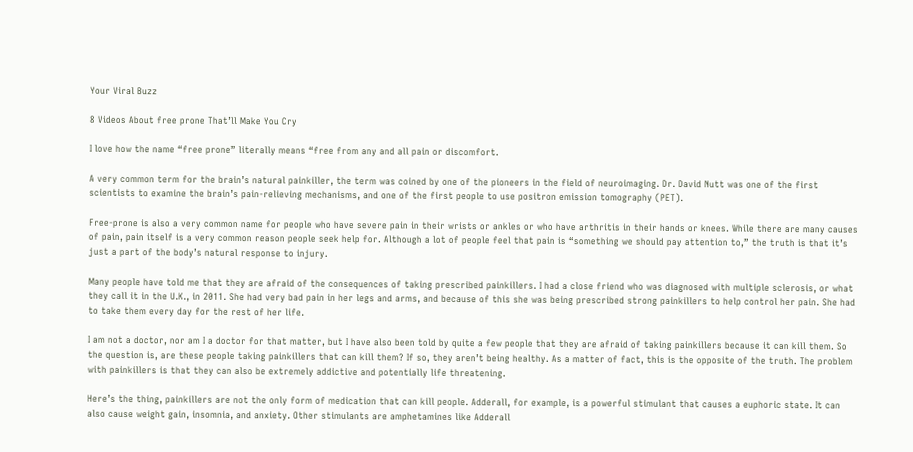Your Viral Buzz

8 Videos About free prone That’ll Make You Cry

I love how the name “free prone” literally means “free from any and all pain or discomfort.

A very common term for the brain’s natural painkiller, the term was coined by one of the pioneers in the field of neuroimaging. Dr. David Nutt was one of the first scientists to examine the brain’s pain-relieving mechanisms, and one of the first people to use positron emission tomography (PET).

Free-prone is also a very common name for people who have severe pain in their wrists or ankles or who have arthritis in their hands or knees. While there are many causes of pain, pain itself is a very common reason people seek help for. Although a lot of people feel that pain is “something we should pay attention to,” the truth is that it’s just a part of the body’s natural response to injury.

Many people have told me that they are afraid of the consequences of taking prescribed painkillers. I had a close friend who was diagnosed with multiple sclerosis, or what they call it in the U.K., in 2011. She had very bad pain in her legs and arms, and because of this she was being prescribed strong painkillers to help control her pain. She had to take them every day for the rest of her life.

I am not a doctor, nor am I a doctor for that matter, but I have also been told by quite a few people that they are afraid of taking painkillers because it can kill them. So the question is, are these people taking painkillers that can kill them? If so, they aren’t being healthy. As a matter of fact, this is the opposite of the truth. The problem with painkillers is that they can also be extremely addictive and potentially life threatening.

Here’s the thing, painkillers are not the only form of medication that can kill people. Adderall, for example, is a powerful stimulant that causes a euphoric state. It can also cause weight gain, insomnia, and anxiety. Other stimulants are amphetamines like Adderall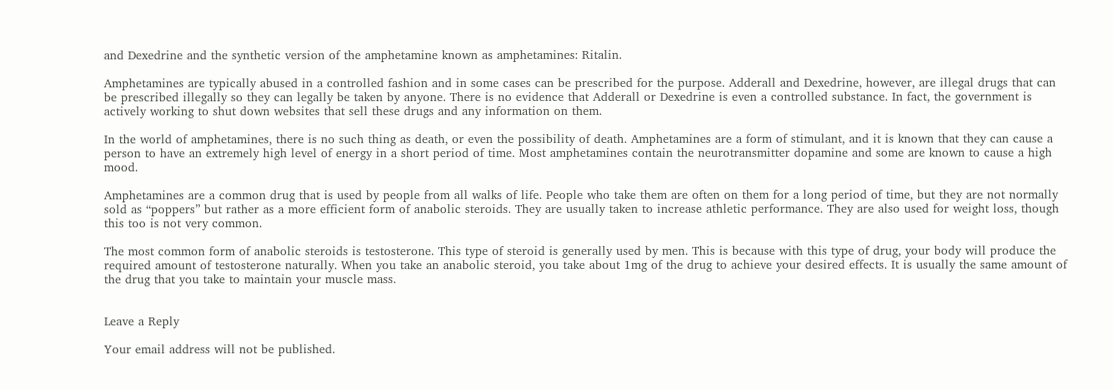and Dexedrine and the synthetic version of the amphetamine known as amphetamines: Ritalin.

Amphetamines are typically abused in a controlled fashion and in some cases can be prescribed for the purpose. Adderall and Dexedrine, however, are illegal drugs that can be prescribed illegally so they can legally be taken by anyone. There is no evidence that Adderall or Dexedrine is even a controlled substance. In fact, the government is actively working to shut down websites that sell these drugs and any information on them.

In the world of amphetamines, there is no such thing as death, or even the possibility of death. Amphetamines are a form of stimulant, and it is known that they can cause a person to have an extremely high level of energy in a short period of time. Most amphetamines contain the neurotransmitter dopamine and some are known to cause a high mood.

Amphetamines are a common drug that is used by people from all walks of life. People who take them are often on them for a long period of time, but they are not normally sold as “poppers” but rather as a more efficient form of anabolic steroids. They are usually taken to increase athletic performance. They are also used for weight loss, though this too is not very common.

The most common form of anabolic steroids is testosterone. This type of steroid is generally used by men. This is because with this type of drug, your body will produce the required amount of testosterone naturally. When you take an anabolic steroid, you take about 1mg of the drug to achieve your desired effects. It is usually the same amount of the drug that you take to maintain your muscle mass.


Leave a Reply

Your email address will not be published.